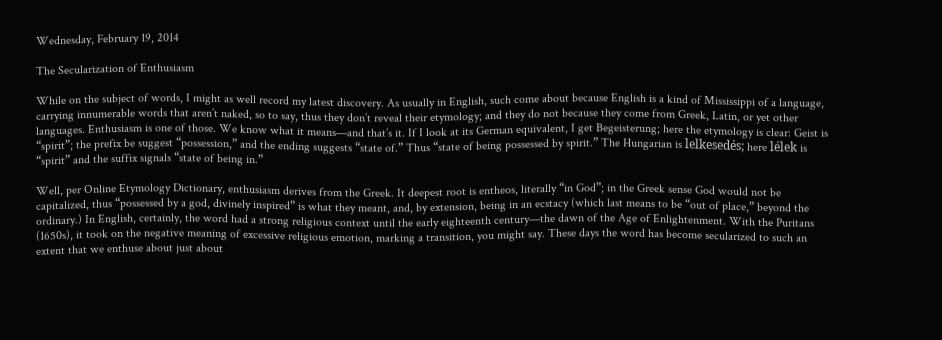Wednesday, February 19, 2014

The Secularization of Enthusiasm

While on the subject of words, I might as well record my latest discovery. As usually in English, such come about because English is a kind of Mississippi of a language, carrying innumerable words that aren’t naked, so to say, thus they don’t reveal their etymology; and they do not because they come from Greek, Latin, or yet other languages. Enthusiasm is one of those. We know what it means—and that’s it. If I look at its German equivalent, I get Begeisterung; here the etymology is clear: Geist is “spirit”; the prefix be suggest “possession,” and the ending suggests “state of.” Thus “state of being possessed by spirit.” The Hungarian is lelkesedés; here lélek is “spirit” and the suffix signals “state of being in.”

Well, per Online Etymology Dictionary, enthusiasm derives from the Greek. It deepest root is entheos, literally “in God”; in the Greek sense God would not be capitalized, thus “possessed by a god, divinely inspired” is what they meant, and, by extension, being in an ecstacy (which last means to be “out of place,” beyond the ordinary.) In English, certainly, the word had a strong religious context until the early eighteenth century—the dawn of the Age of Enlightenment. With the Puritans (1650s), it took on the negative meaning of excessive religious emotion, marking a transition, you might say. These days the word has become secularized to such an extent that we enthuse about just about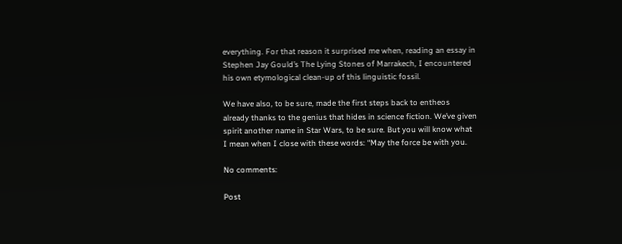everything. For that reason it surprised me when, reading an essay in Stephen Jay Gould’s The Lying Stones of Marrakech, I encountered his own etymological clean-up of this linguistic fossil.

We have also, to be sure, made the first steps back to entheos already thanks to the genius that hides in science fiction. We’ve given spirit another name in Star Wars, to be sure. But you will know what I mean when I close with these words: “May the force be with you.

No comments:

Post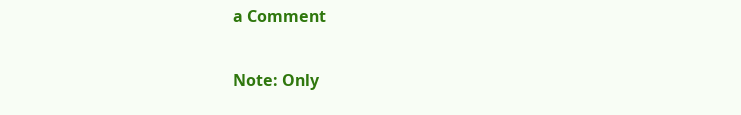a Comment

Note: Only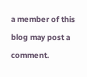a member of this blog may post a comment.